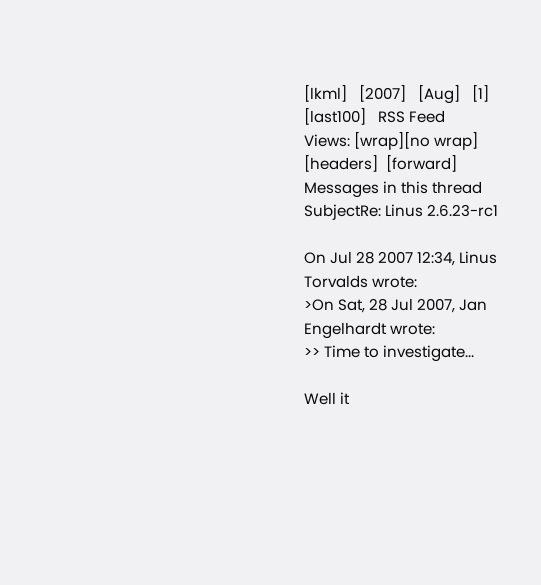[lkml]   [2007]   [Aug]   [1]   [last100]   RSS Feed
Views: [wrap][no wrap]   [headers]  [forward]
Messages in this thread
SubjectRe: Linus 2.6.23-rc1

On Jul 28 2007 12:34, Linus Torvalds wrote:
>On Sat, 28 Jul 2007, Jan Engelhardt wrote:
>> Time to investigate...

Well it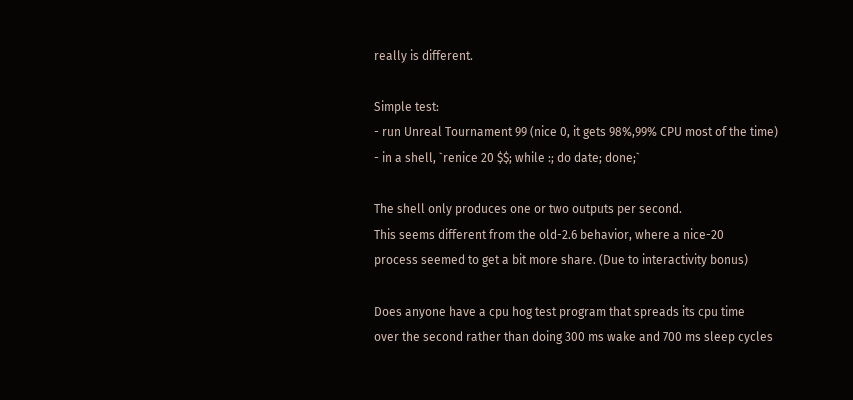really is different.

Simple test:
- run Unreal Tournament 99 (nice 0, it gets 98%,99% CPU most of the time)
- in a shell, `renice 20 $$; while :; do date; done;`

The shell only produces one or two outputs per second.
This seems different from the old-2.6 behavior, where a nice-20
process seemed to get a bit more share. (Due to interactivity bonus)

Does anyone have a cpu hog test program that spreads its cpu time
over the second rather than doing 300 ms wake and 700 ms sleep cycles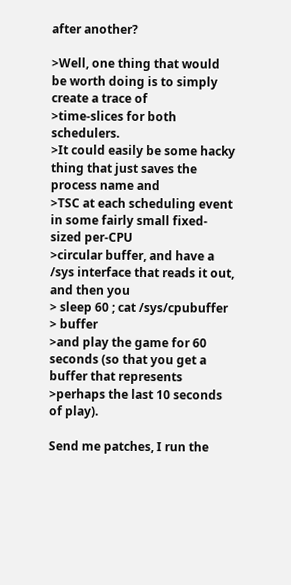after another?

>Well, one thing that would be worth doing is to simply create a trace of
>time-slices for both schedulers.
>It could easily be some hacky thing that just saves the process name and
>TSC at each scheduling event in some fairly small fixed-sized per-CPU
>circular buffer, and have a /sys interface that reads it out, and then you
> sleep 60 ; cat /sys/cpubuffer > buffer
>and play the game for 60 seconds (so that you get a buffer that represents
>perhaps the last 10 seconds of play).

Send me patches, I run the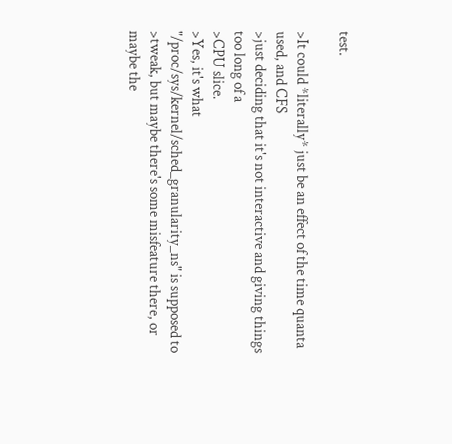test.

>It could *literally* just be an effect of the time quanta used, and CFS
>just deciding that it's not interactive and giving things too long of a
>CPU slice.
>Yes, it's what "/proc/sys/kernel/sched_granularity_ns" is supposed to
>tweak, but maybe there's some misfeature there, or maybe the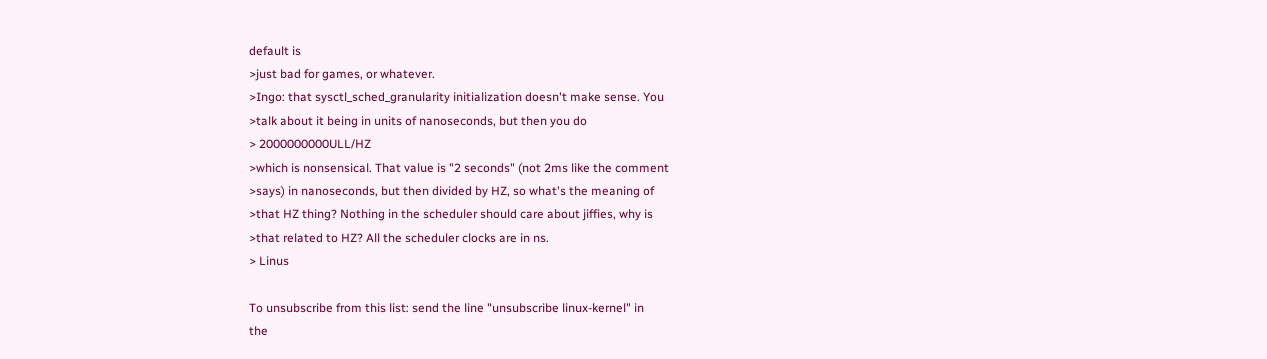default is
>just bad for games, or whatever.
>Ingo: that sysctl_sched_granularity initialization doesn't make sense. You
>talk about it being in units of nanoseconds, but then you do
> 2000000000ULL/HZ
>which is nonsensical. That value is "2 seconds" (not 2ms like the comment
>says) in nanoseconds, but then divided by HZ, so what's the meaning of
>that HZ thing? Nothing in the scheduler should care about jiffies, why is
>that related to HZ? All the scheduler clocks are in ns.
> Linus

To unsubscribe from this list: send the line "unsubscribe linux-kernel" in
the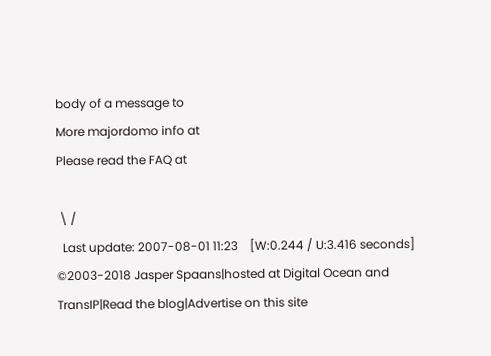body of a message to
More majordomo info at
Please read the FAQ at

 \ /
  Last update: 2007-08-01 11:23    [W:0.244 / U:3.416 seconds]
©2003-2018 Jasper Spaans|hosted at Digital Ocean and TransIP|Read the blog|Advertise on this site